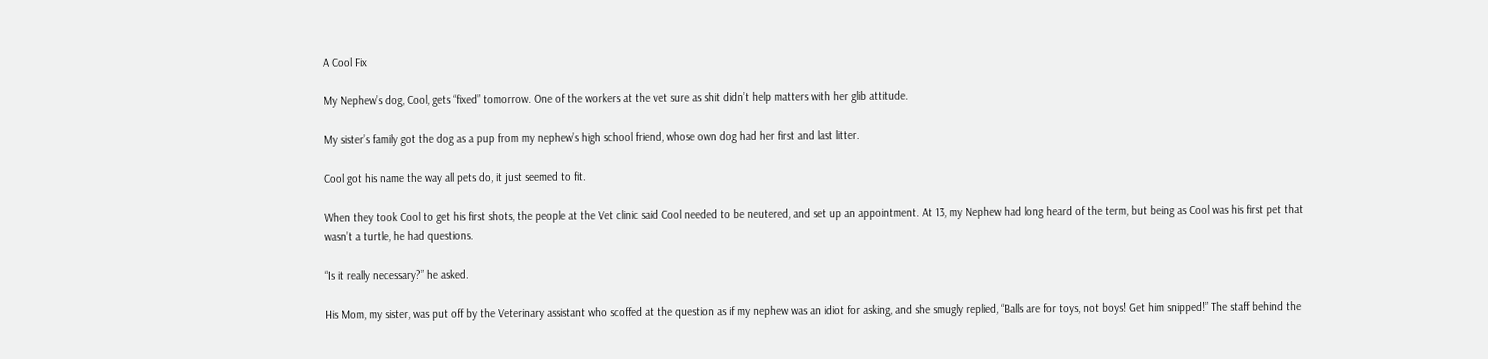A Cool Fix

My Nephew’s dog, Cool, gets “fixed” tomorrow. One of the workers at the vet sure as shit didn’t help matters with her glib attitude.

My sister’s family got the dog as a pup from my nephew’s high school friend, whose own dog had her first and last litter.

Cool got his name the way all pets do, it just seemed to fit.

When they took Cool to get his first shots, the people at the Vet clinic said Cool needed to be neutered, and set up an appointment. At 13, my Nephew had long heard of the term, but being as Cool was his first pet that wasn’t a turtle, he had questions.

“Is it really necessary?” he asked.

His Mom, my sister, was put off by the Veterinary assistant who scoffed at the question as if my nephew was an idiot for asking, and she smugly replied, “Balls are for toys, not boys! Get him snipped!” The staff behind the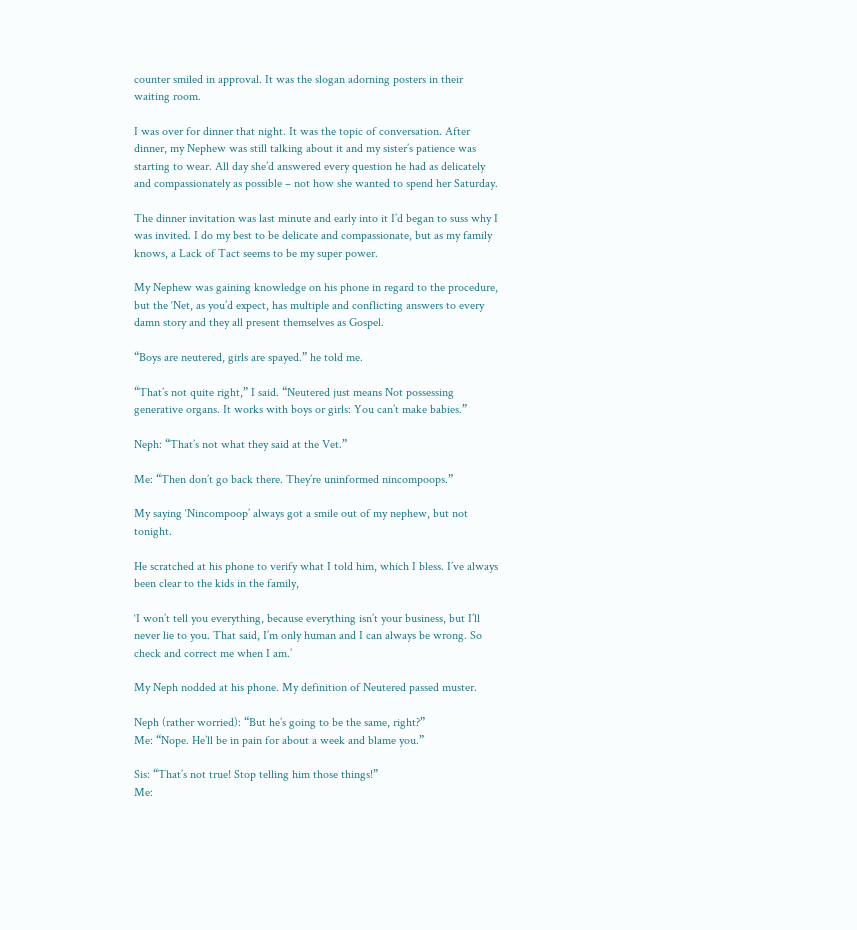counter smiled in approval. It was the slogan adorning posters in their waiting room.

I was over for dinner that night. It was the topic of conversation. After dinner, my Nephew was still talking about it and my sister’s patience was starting to wear. All day she’d answered every question he had as delicately and compassionately as possible – not how she wanted to spend her Saturday.

The dinner invitation was last minute and early into it I’d began to suss why I was invited. I do my best to be delicate and compassionate, but as my family knows, a Lack of Tact seems to be my super power.

My Nephew was gaining knowledge on his phone in regard to the procedure, but the ‘Net, as you’d expect, has multiple and conflicting answers to every damn story and they all present themselves as Gospel.

“Boys are neutered, girls are spayed.” he told me.

“That’s not quite right,” I said. “Neutered just means Not possessing generative organs. It works with boys or girls: You can’t make babies.”

Neph: “That’s not what they said at the Vet.”

Me: “Then don’t go back there. They’re uninformed nincompoops.”

My saying ‘Nincompoop’ always got a smile out of my nephew, but not tonight.

He scratched at his phone to verify what I told him, which I bless. I’ve always been clear to the kids in the family,

‘I won’t tell you everything, because everything isn’t your business, but I’ll never lie to you. That said, I’m only human and I can always be wrong. So check and correct me when I am.’

My Neph nodded at his phone. My definition of Neutered passed muster.

Neph (rather worried): “But he’s going to be the same, right?”
Me: “Nope. He’ll be in pain for about a week and blame you.”

Sis: “That’s not true! Stop telling him those things!”
Me: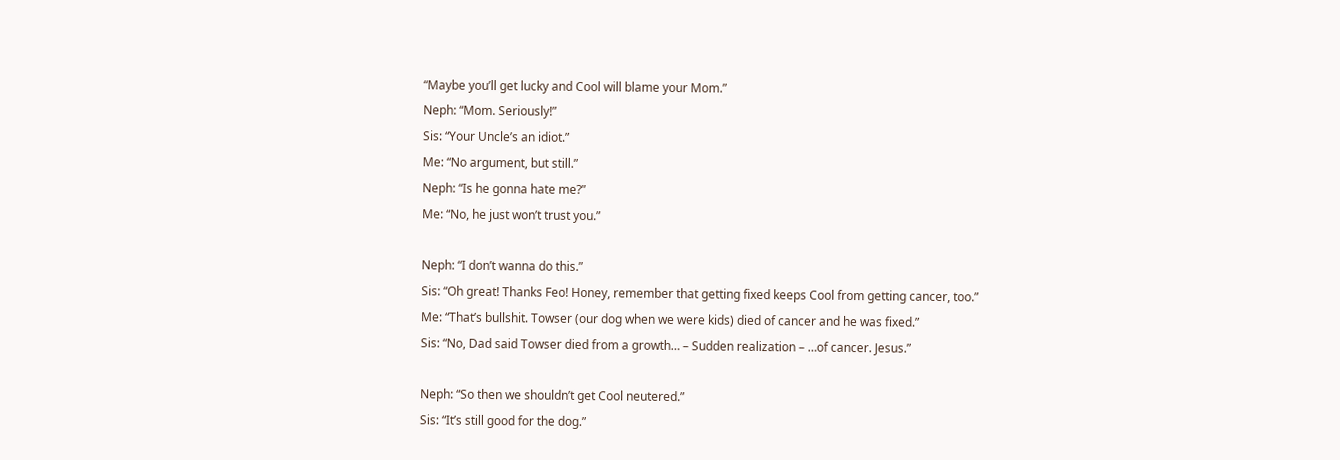“Maybe you’ll get lucky and Cool will blame your Mom.”
Neph: “Mom. Seriously!”
Sis: “Your Uncle’s an idiot.”
Me: “No argument, but still.”
Neph: “Is he gonna hate me?”
Me: “No, he just won’t trust you.”

Neph: “I don’t wanna do this.”
Sis: “Oh great! Thanks Feo! Honey, remember that getting fixed keeps Cool from getting cancer, too.”
Me: “That’s bullshit. Towser (our dog when we were kids) died of cancer and he was fixed.”
Sis: “No, Dad said Towser died from a growth… – Sudden realization – …of cancer. Jesus.”

Neph: “So then we shouldn’t get Cool neutered.”
Sis: “It’s still good for the dog.”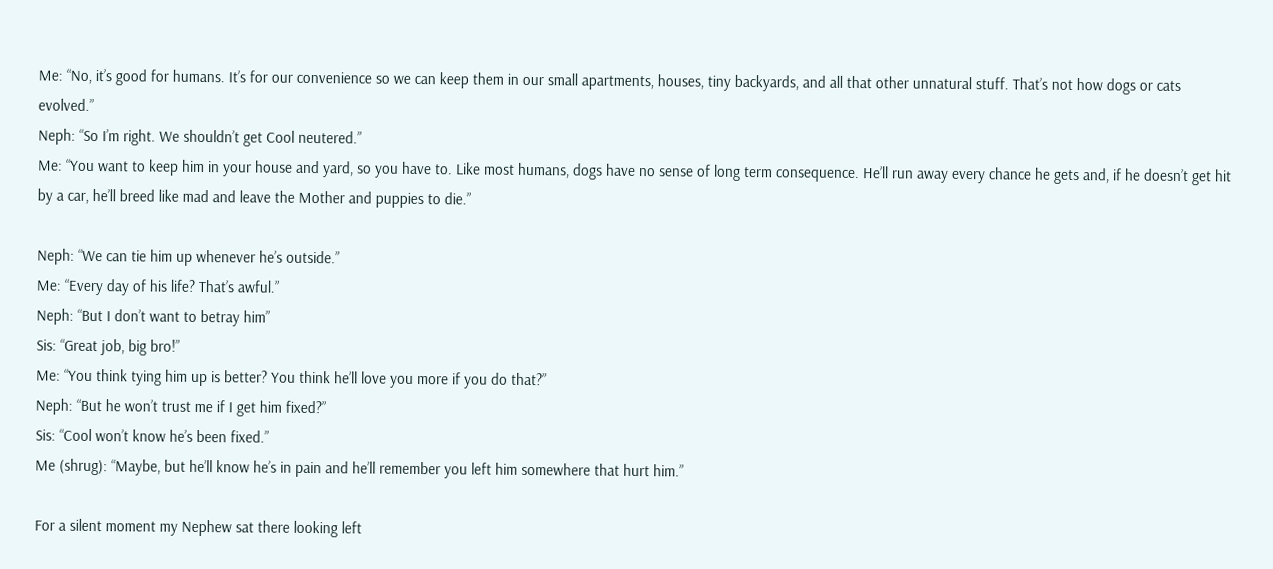Me: “No, it’s good for humans. It’s for our convenience so we can keep them in our small apartments, houses, tiny backyards, and all that other unnatural stuff. That’s not how dogs or cats evolved.”
Neph: “So I’m right. We shouldn’t get Cool neutered.”
Me: “You want to keep him in your house and yard, so you have to. Like most humans, dogs have no sense of long term consequence. He’ll run away every chance he gets and, if he doesn’t get hit by a car, he’ll breed like mad and leave the Mother and puppies to die.”

Neph: “We can tie him up whenever he’s outside.”
Me: “Every day of his life? That’s awful.”
Neph: “But I don’t want to betray him”
Sis: “Great job, big bro!”
Me: “You think tying him up is better? You think he’ll love you more if you do that?”
Neph: “But he won’t trust me if I get him fixed?”
Sis: “Cool won’t know he’s been fixed.”
Me (shrug): “Maybe, but he’ll know he’s in pain and he’ll remember you left him somewhere that hurt him.”

For a silent moment my Nephew sat there looking left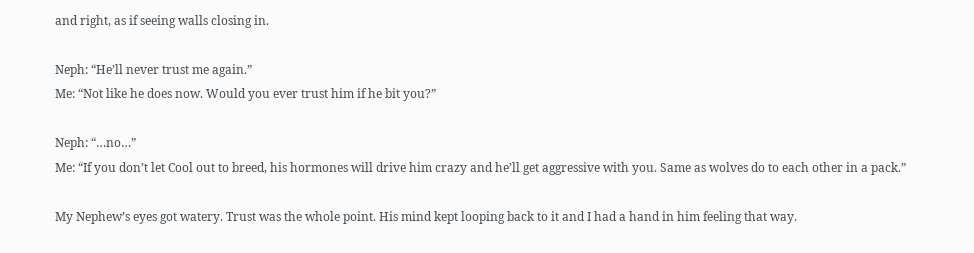and right, as if seeing walls closing in.

Neph: “He’ll never trust me again.”
Me: “Not like he does now. Would you ever trust him if he bit you?”

Neph: “…no…”
Me: “If you don’t let Cool out to breed, his hormones will drive him crazy and he’ll get aggressive with you. Same as wolves do to each other in a pack.”

My Nephew’s eyes got watery. Trust was the whole point. His mind kept looping back to it and I had a hand in him feeling that way.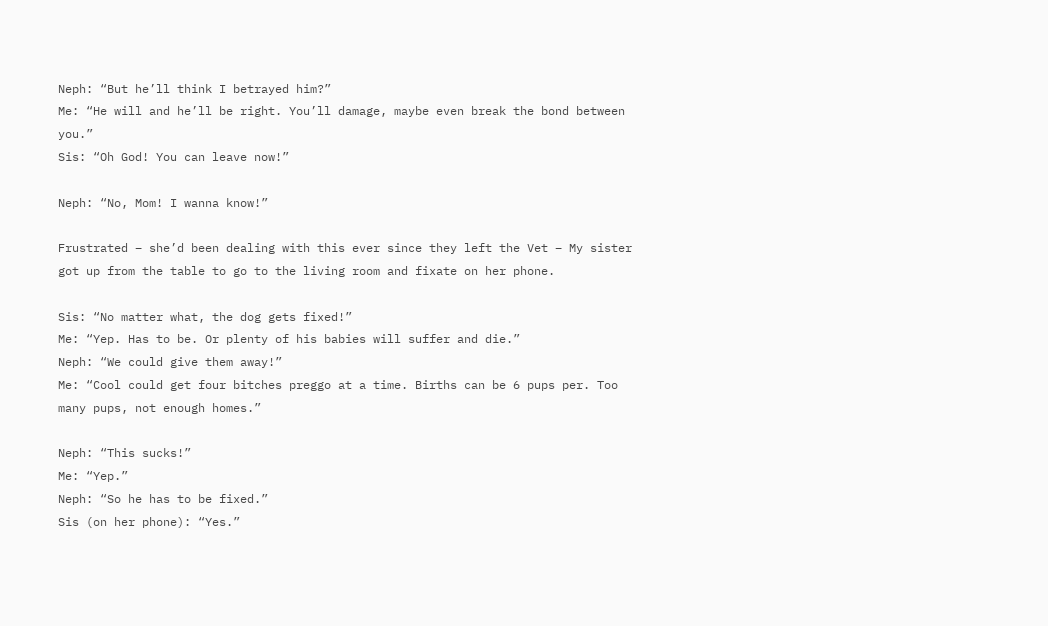Neph: “But he’ll think I betrayed him?”
Me: “He will and he’ll be right. You’ll damage, maybe even break the bond between you.”
Sis: “Oh God! You can leave now!”

Neph: “No, Mom! I wanna know!”

Frustrated – she’d been dealing with this ever since they left the Vet – My sister got up from the table to go to the living room and fixate on her phone.

Sis: “No matter what, the dog gets fixed!”
Me: “Yep. Has to be. Or plenty of his babies will suffer and die.”
Neph: “We could give them away!”
Me: “Cool could get four bitches preggo at a time. Births can be 6 pups per. Too many pups, not enough homes.”

Neph: “This sucks!”
Me: “Yep.”
Neph: “So he has to be fixed.”
Sis (on her phone): “Yes.”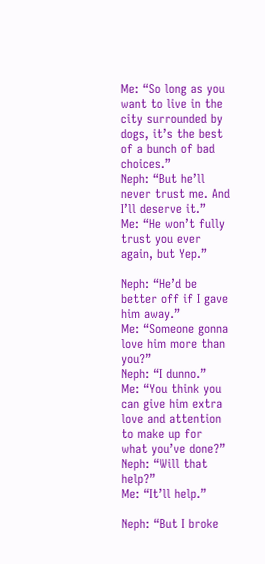Me: “So long as you want to live in the city surrounded by dogs, it’s the best of a bunch of bad choices.”
Neph: “But he’ll never trust me. And I’ll deserve it.”
Me: “He won’t fully trust you ever again, but Yep.”

Neph: “He’d be better off if I gave him away.”
Me: “Someone gonna love him more than you?”
Neph: “I dunno.”
Me: “You think you can give him extra love and attention to make up for what you’ve done?”
Neph: “Will that help?”
Me: “It’ll help.”

Neph: “But I broke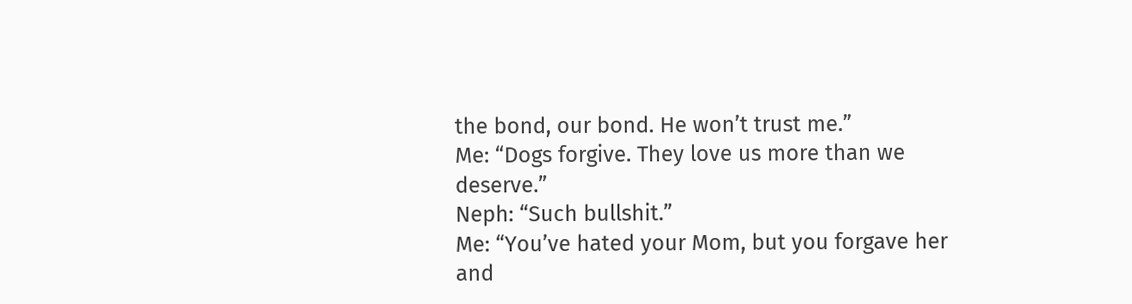the bond, our bond. He won’t trust me.”
Me: “Dogs forgive. They love us more than we deserve.”
Neph: “Such bullshit.”
Me: “You’ve hated your Mom, but you forgave her and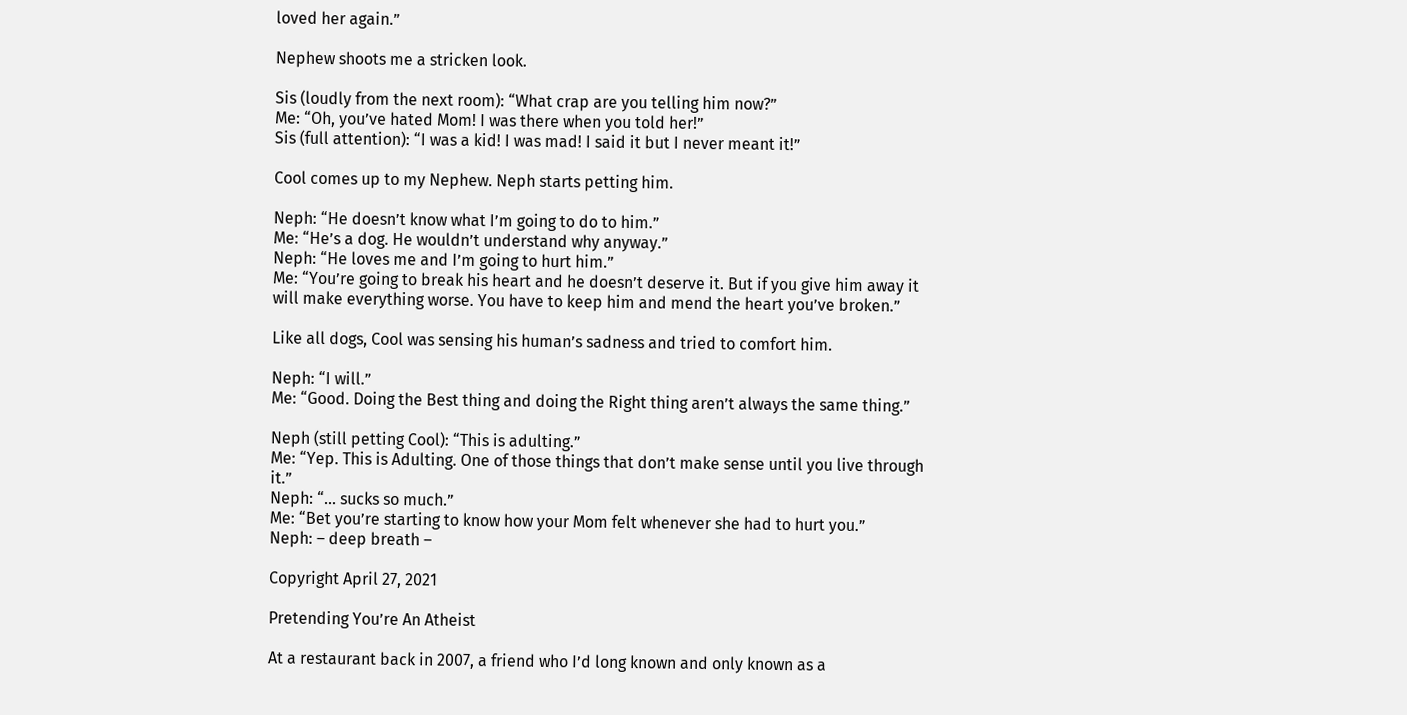loved her again.”

Nephew shoots me a stricken look.

Sis (loudly from the next room): “What crap are you telling him now?”
Me: “Oh, you’ve hated Mom! I was there when you told her!”
Sis (full attention): “I was a kid! I was mad! I said it but I never meant it!”

Cool comes up to my Nephew. Neph starts petting him.

Neph: “He doesn’t know what I’m going to do to him.”
Me: “He’s a dog. He wouldn’t understand why anyway.”
Neph: “He loves me and I’m going to hurt him.”
Me: “You’re going to break his heart and he doesn’t deserve it. But if you give him away it will make everything worse. You have to keep him and mend the heart you’ve broken.”

Like all dogs, Cool was sensing his human’s sadness and tried to comfort him.

Neph: “I will.”
Me: “Good. Doing the Best thing and doing the Right thing aren’t always the same thing.”

Neph (still petting Cool): “This is adulting.”
Me: “Yep. This is Adulting. One of those things that don’t make sense until you live through it.”
Neph: “… sucks so much.”
Me: “Bet you’re starting to know how your Mom felt whenever she had to hurt you.”
Neph: – deep breath –

Copyright April 27, 2021

Pretending You’re An Atheist

At a restaurant back in 2007, a friend who I’d long known and only known as a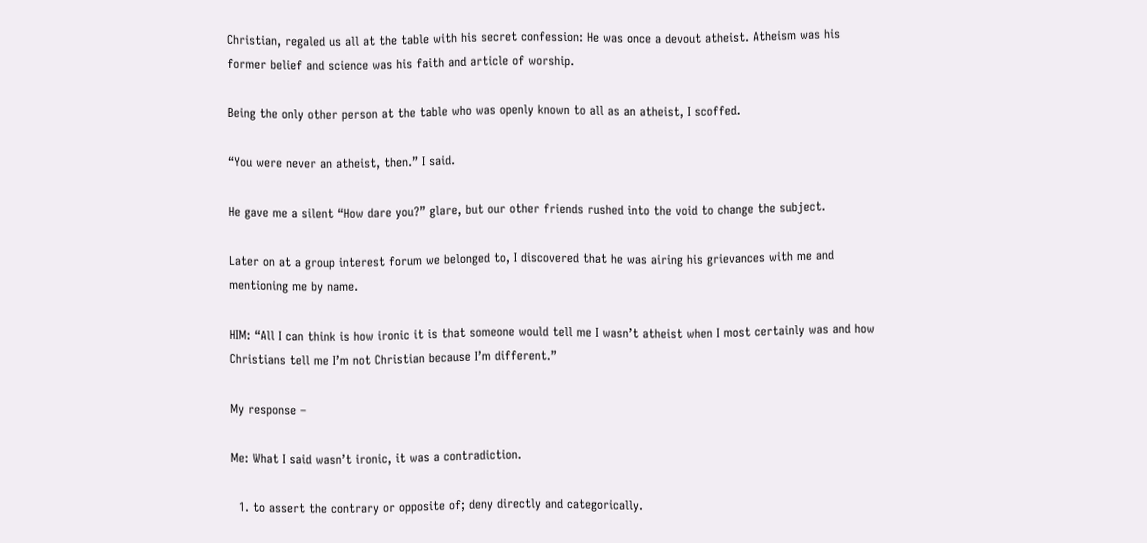Christian, regaled us all at the table with his secret confession: He was once a devout atheist. Atheism was his former belief and science was his faith and article of worship.

Being the only other person at the table who was openly known to all as an atheist, I scoffed.

“You were never an atheist, then.” I said.

He gave me a silent “How dare you?” glare, but our other friends rushed into the void to change the subject.

Later on at a group interest forum we belonged to, I discovered that he was airing his grievances with me and mentioning me by name.

HIM: “All I can think is how ironic it is that someone would tell me I wasn’t atheist when I most certainly was and how Christians tell me I’m not Christian because I’m different.”

My response –

Me: What I said wasn’t ironic, it was a contradiction.

  1. to assert the contrary or opposite of; deny directly and categorically.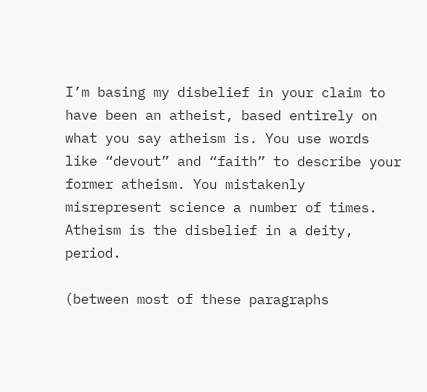I’m basing my disbelief in your claim to have been an atheist, based entirely on what you say atheism is. You use words like “devout” and “faith” to describe your former atheism. You mistakenly misrepresent science a number of times. Atheism is the disbelief in a deity, period.

(between most of these paragraphs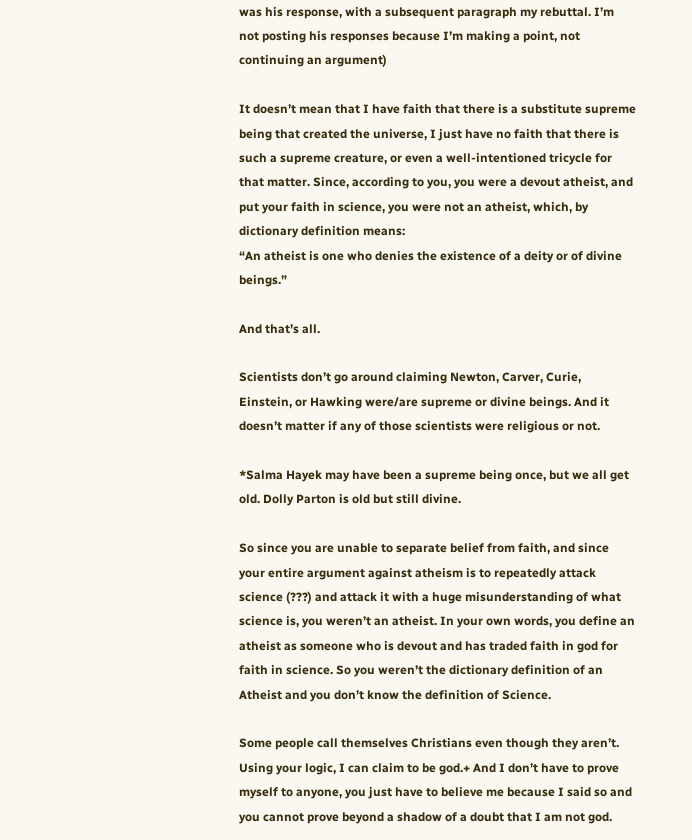was his response, with a subsequent paragraph my rebuttal. I’m not posting his responses because I’m making a point, not continuing an argument)

It doesn’t mean that I have faith that there is a substitute supreme being that created the universe, I just have no faith that there is such a supreme creature, or even a well-intentioned tricycle for that matter. Since, according to you, you were a devout atheist, and put your faith in science, you were not an atheist, which, by dictionary definition means:
“An atheist is one who denies the existence of a deity or of divine beings.”

And that’s all.

Scientists don’t go around claiming Newton, Carver, Curie, Einstein, or Hawking were/are supreme or divine beings. And it doesn’t matter if any of those scientists were religious or not.

*Salma Hayek may have been a supreme being once, but we all get old. Dolly Parton is old but still divine.

So since you are unable to separate belief from faith, and since your entire argument against atheism is to repeatedly attack science (???) and attack it with a huge misunderstanding of what science is, you weren’t an atheist. In your own words, you define an atheist as someone who is devout and has traded faith in god for faith in science. So you weren’t the dictionary definition of an Atheist and you don’t know the definition of Science.

Some people call themselves Christians even though they aren’t. Using your logic, I can claim to be god.+ And I don’t have to prove myself to anyone, you just have to believe me because I said so and you cannot prove beyond a shadow of a doubt that I am not god.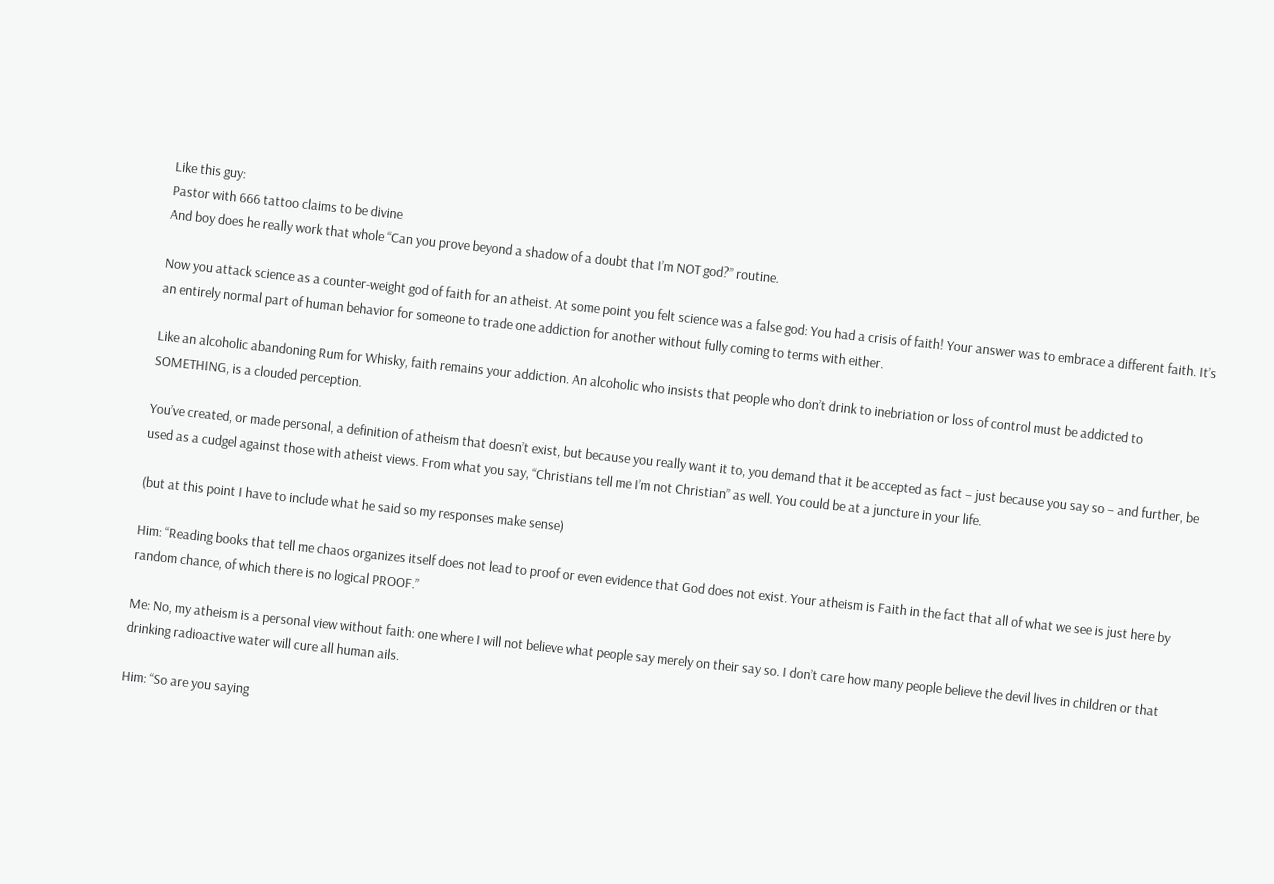Like this guy:
Pastor with 666 tattoo claims to be divine
And boy does he really work that whole “Can you prove beyond a shadow of a doubt that I’m NOT god?” routine.

Now you attack science as a counter-weight god of faith for an atheist. At some point you felt science was a false god: You had a crisis of faith! Your answer was to embrace a different faith. It’s an entirely normal part of human behavior for someone to trade one addiction for another without fully coming to terms with either.

Like an alcoholic abandoning Rum for Whisky, faith remains your addiction. An alcoholic who insists that people who don’t drink to inebriation or loss of control must be addicted to SOMETHING, is a clouded perception.

You’ve created, or made personal, a definition of atheism that doesn’t exist, but because you really want it to, you demand that it be accepted as fact – just because you say so – and further, be used as a cudgel against those with atheist views. From what you say, “Christians tell me I’m not Christian” as well. You could be at a juncture in your life.

(but at this point I have to include what he said so my responses make sense)

Him: “Reading books that tell me chaos organizes itself does not lead to proof or even evidence that God does not exist. Your atheism is Faith in the fact that all of what we see is just here by random chance, of which there is no logical PROOF.”

Me: No, my atheism is a personal view without faith: one where I will not believe what people say merely on their say so. I don’t care how many people believe the devil lives in children or that drinking radioactive water will cure all human ails.

Him: “So are you saying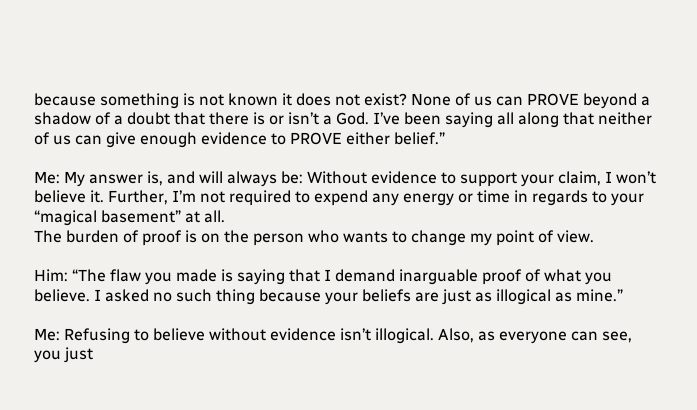because something is not known it does not exist? None of us can PROVE beyond a shadow of a doubt that there is or isn’t a God. I’ve been saying all along that neither of us can give enough evidence to PROVE either belief.”

Me: My answer is, and will always be: Without evidence to support your claim, I won’t believe it. Further, I’m not required to expend any energy or time in regards to your “magical basement” at all.
The burden of proof is on the person who wants to change my point of view.

Him: “The flaw you made is saying that I demand inarguable proof of what you believe. I asked no such thing because your beliefs are just as illogical as mine.”

Me: Refusing to believe without evidence isn’t illogical. Also, as everyone can see, you just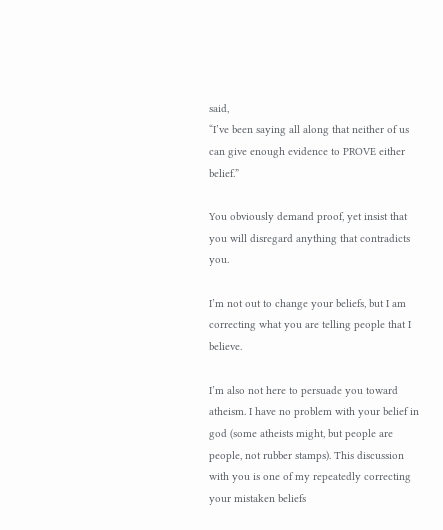said,
“I’ve been saying all along that neither of us can give enough evidence to PROVE either belief.”

You obviously demand proof, yet insist that you will disregard anything that contradicts you.

I’m not out to change your beliefs, but I am correcting what you are telling people that I believe.

I’m also not here to persuade you toward atheism. I have no problem with your belief in god (some atheists might, but people are people, not rubber stamps). This discussion with you is one of my repeatedly correcting your mistaken beliefs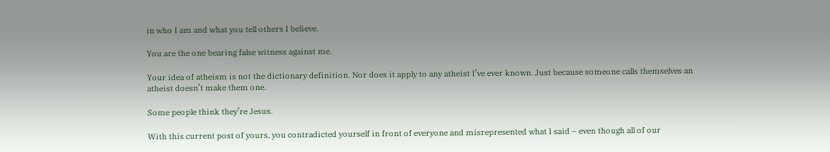in who I am and what you tell others I believe.

You are the one bearing false witness against me.

Your idea of atheism is not the dictionary definition. Nor does it apply to any atheist I’ve ever known. Just because someone calls themselves an atheist doesn’t make them one.

Some people think they’re Jesus.

With this current post of yours, you contradicted yourself in front of everyone and misrepresented what I said – even though all of our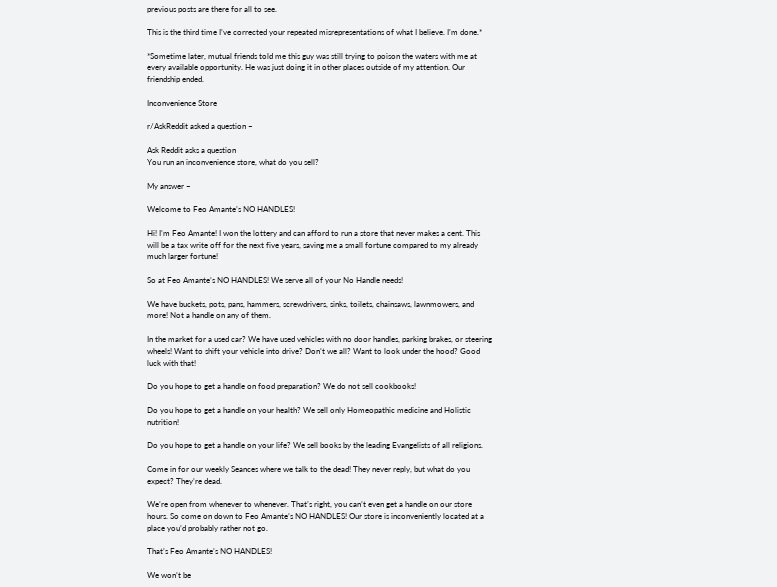previous posts are there for all to see.

This is the third time I’ve corrected your repeated misrepresentations of what I believe. I’m done.*

*Sometime later, mutual friends told me this guy was still trying to poison the waters with me at every available opportunity. He was just doing it in other places outside of my attention. Our friendship ended.

Inconvenience Store

r/AskReddit asked a question –

Ask Reddit asks a question
You run an inconvenience store, what do you sell?

My answer –

Welcome to Feo Amante’s NO HANDLES!

Hi! I’m Feo Amante! I won the lottery and can afford to run a store that never makes a cent. This will be a tax write off for the next five years, saving me a small fortune compared to my already much larger fortune!

So at Feo Amante’s NO HANDLES! We serve all of your No Handle needs!

We have buckets, pots, pans, hammers, screwdrivers, sinks, toilets, chainsaws, lawnmowers, and more! Not a handle on any of them.

In the market for a used car? We have used vehicles with no door handles, parking brakes, or steering wheels! Want to shift your vehicle into drive? Don’t we all? Want to look under the hood? Good luck with that!

Do you hope to get a handle on food preparation? We do not sell cookbooks!

Do you hope to get a handle on your health? We sell only Homeopathic medicine and Holistic nutrition!

Do you hope to get a handle on your life? We sell books by the leading Evangelists of all religions.

Come in for our weekly Seances where we talk to the dead! They never reply, but what do you expect? They’re dead.

We’re open from whenever to whenever. That’s right, you can’t even get a handle on our store hours. So come on down to Feo Amante’s NO HANDLES! Our store is inconveniently located at a place you’d probably rather not go.

That’s Feo Amante’s NO HANDLES!

We won’t be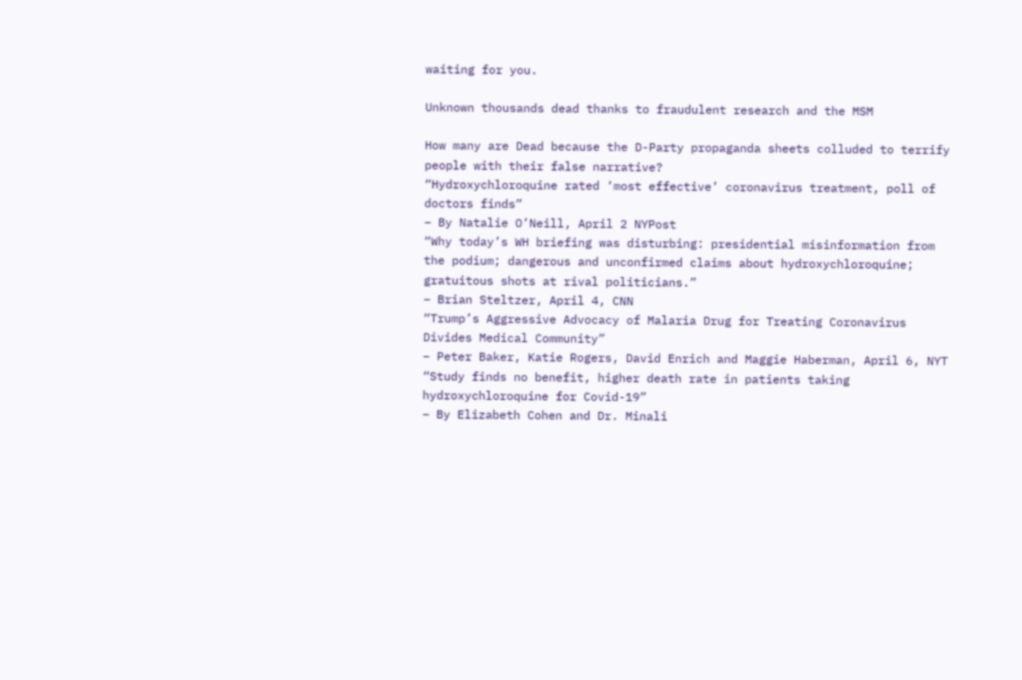waiting for you.

Unknown thousands dead thanks to fraudulent research and the MSM

How many are Dead because the D-Party propaganda sheets colluded to terrify people with their false narrative?
“Hydroxychloroquine rated ‘most effective’ coronavirus treatment, poll of doctors finds”
– By Natalie O’Neill, April 2 NYPost
“Why today’s WH briefing was disturbing: presidential misinformation from the podium; dangerous and unconfirmed claims about hydroxychloroquine; gratuitous shots at rival politicians.”
– Brian Steltzer, April 4, CNN
“Trump’s Aggressive Advocacy of Malaria Drug for Treating Coronavirus Divides Medical Community”
– Peter Baker, Katie Rogers, David Enrich and Maggie Haberman, April 6, NYT
“Study finds no benefit, higher death rate in patients taking hydroxychloroquine for Covid-19”
– By Elizabeth Cohen and Dr. Minali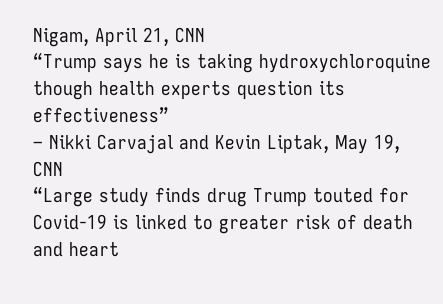Nigam, April 21, CNN
“Trump says he is taking hydroxychloroquine though health experts question its effectiveness”
– Nikki Carvajal and Kevin Liptak, May 19, CNN
“Large study finds drug Trump touted for Covid-19 is linked to greater risk of death and heart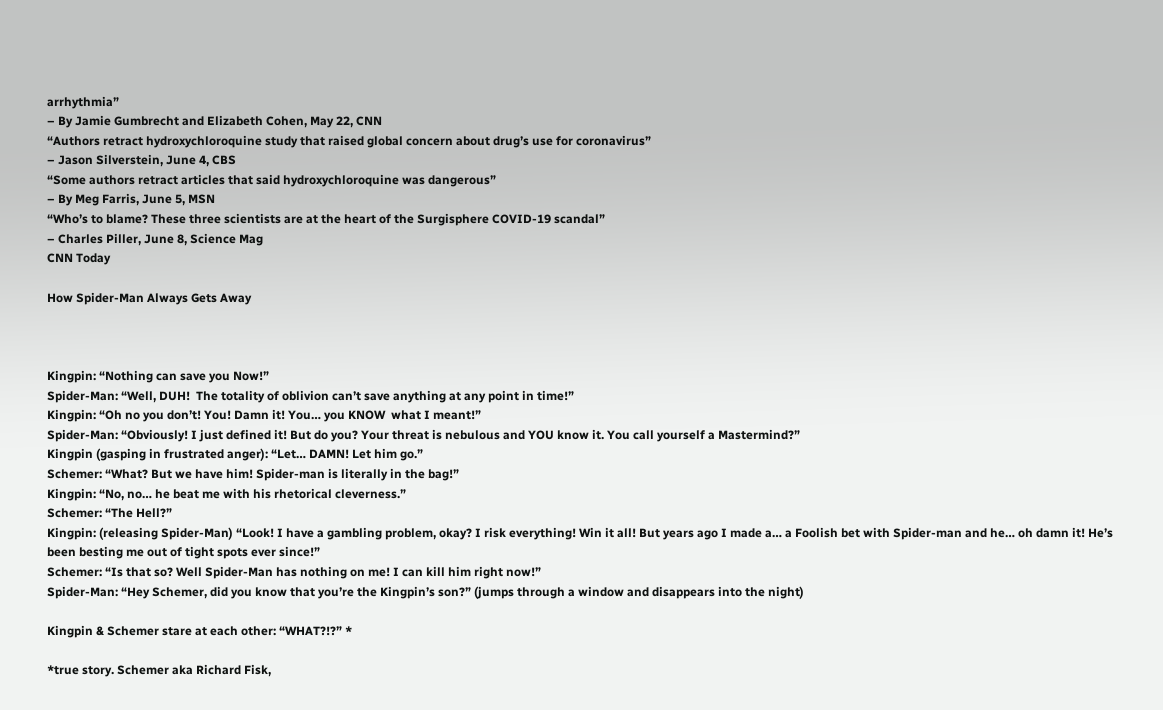arrhythmia”
– By Jamie Gumbrecht and Elizabeth Cohen, May 22, CNN
“Authors retract hydroxychloroquine study that raised global concern about drug’s use for coronavirus”
– Jason Silverstein, June 4, CBS
“Some authors retract articles that said hydroxychloroquine was dangerous”
– By Meg Farris, June 5, MSN
“Who’s to blame? These three scientists are at the heart of the Surgisphere COVID-19 scandal”
– Charles Piller, June 8, Science Mag
CNN Today

How Spider-Man Always Gets Away



Kingpin: “Nothing can save you Now!”
Spider-Man: “Well, DUH!  The totality of oblivion can’t save anything at any point in time!”
Kingpin: “Oh no you don’t! You! Damn it! You… you KNOW  what I meant!”
Spider-Man: “Obviously! I just defined it! But do you? Your threat is nebulous and YOU know it. You call yourself a Mastermind?”
Kingpin (gasping in frustrated anger): “Let… DAMN! Let him go.”
Schemer: “What? But we have him! Spider-man is literally in the bag!”
Kingpin: “No, no… he beat me with his rhetorical cleverness.”
Schemer: “The Hell?”
Kingpin: (releasing Spider-Man) “Look! I have a gambling problem, okay? I risk everything! Win it all! But years ago I made a… a Foolish bet with Spider-man and he… oh damn it! He’s been besting me out of tight spots ever since!”
Schemer: “Is that so? Well Spider-Man has nothing on me! I can kill him right now!”
Spider-Man: “Hey Schemer, did you know that you’re the Kingpin’s son?” (jumps through a window and disappears into the night)

Kingpin & Schemer stare at each other: “WHAT?!?” *

*true story. Schemer aka Richard Fisk,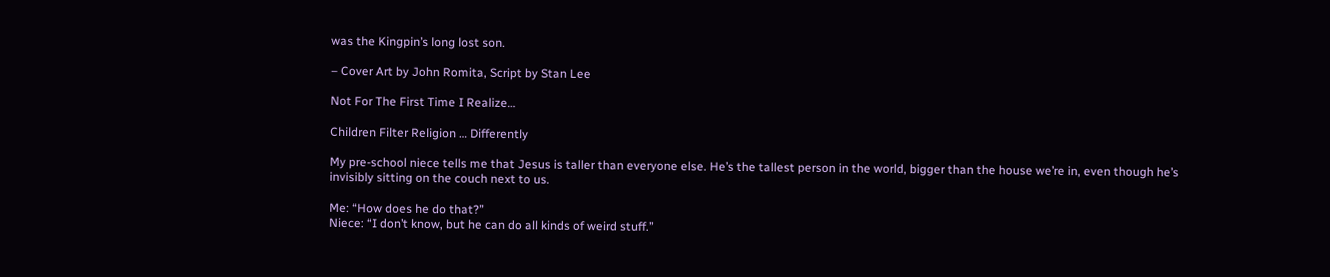was the Kingpin’s long lost son.

– Cover Art by John Romita, Script by Stan Lee

Not For The First Time I Realize…

Children Filter Religion … Differently

My pre-school niece tells me that Jesus is taller than everyone else. He’s the tallest person in the world, bigger than the house we’re in, even though he’s invisibly sitting on the couch next to us.

Me: “How does he do that?”
Niece: “I don’t know, but he can do all kinds of weird stuff.”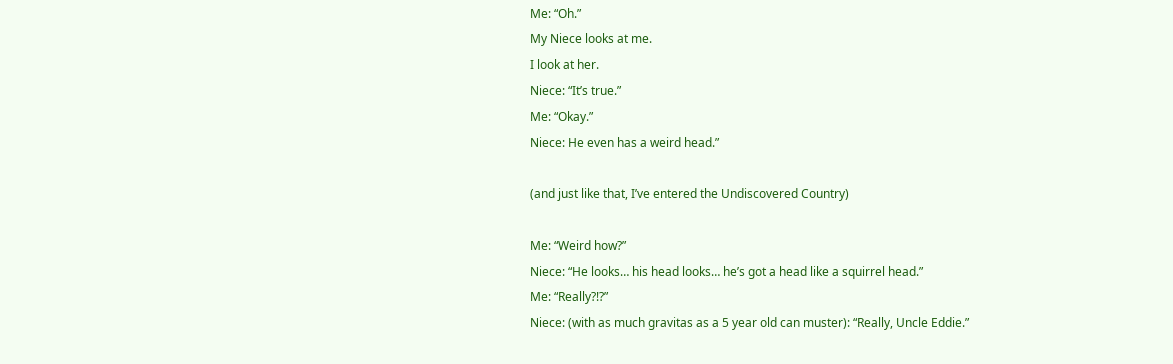Me: “Oh.”
My Niece looks at me.
I look at her.
Niece: “It’s true.”
Me: “Okay.”
Niece: He even has a weird head.”

(and just like that, I’ve entered the Undiscovered Country)

Me: “Weird how?”
Niece: “He looks… his head looks… he’s got a head like a squirrel head.”
Me: “Really?!?”
Niece: (with as much gravitas as a 5 year old can muster): “Really, Uncle Eddie.”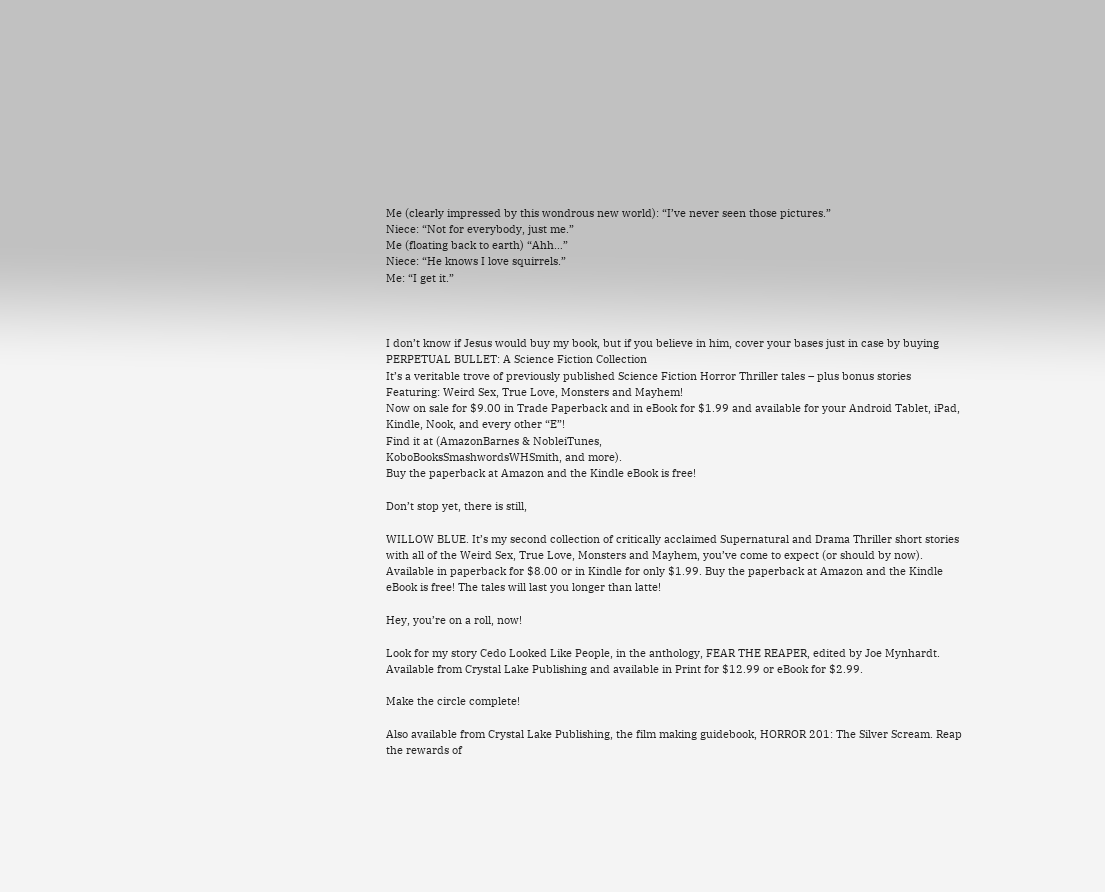Me (clearly impressed by this wondrous new world): “I’ve never seen those pictures.”
Niece: “Not for everybody, just me.”
Me (floating back to earth) “Ahh…”
Niece: “He knows I love squirrels.”
Me: “I get it.”



I don’t know if Jesus would buy my book, but if you believe in him, cover your bases just in case by buying
PERPETUAL BULLET: A Science Fiction Collection
It’s a veritable trove of previously published Science Fiction Horror Thriller tales – plus bonus stories
Featuring: Weird Sex, True Love, Monsters and Mayhem!
Now on sale for $9.00 in Trade Paperback and in eBook for $1.99 and available for your Android Tablet, iPad, Kindle, Nook, and every other “E”!
Find it at (AmazonBarnes & NobleiTunes,
KoboBooksSmashwordsWHSmith, and more).
Buy the paperback at Amazon and the Kindle eBook is free!

Don’t stop yet, there is still,

WILLOW BLUE. It’s my second collection of critically acclaimed Supernatural and Drama Thriller short stories with all of the Weird Sex, True Love, Monsters and Mayhem, you’ve come to expect (or should by now). Available in paperback for $8.00 or in Kindle for only $1.99. Buy the paperback at Amazon and the Kindle eBook is free! The tales will last you longer than latte!

Hey, you’re on a roll, now!

Look for my story Cedo Looked Like People, in the anthology, FEAR THE REAPER, edited by Joe Mynhardt. Available from Crystal Lake Publishing and available in Print for $12.99 or eBook for $2.99.

Make the circle complete!

Also available from Crystal Lake Publishing, the film making guidebook, HORROR 201: The Silver Scream. Reap the rewards of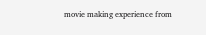movie making experience from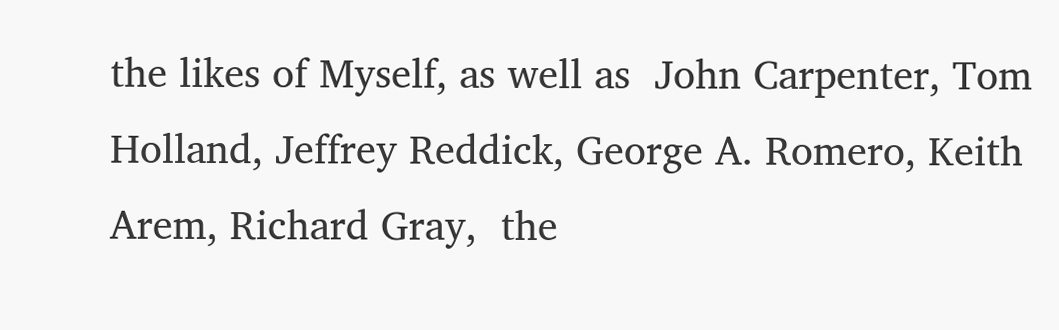the likes of Myself, as well as  John Carpenter, Tom Holland, Jeffrey Reddick, George A. Romero, Keith Arem, Richard Gray,  the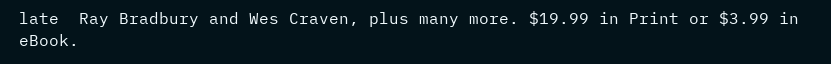late  Ray Bradbury and Wes Craven, plus many more. $19.99 in Print or $3.99 in eBook.